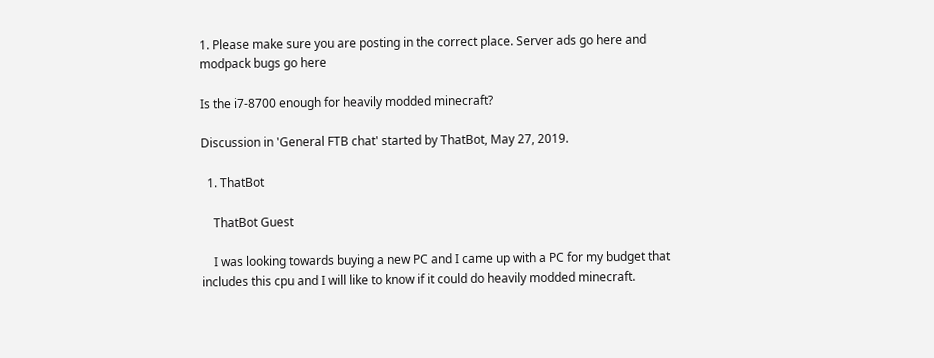1. Please make sure you are posting in the correct place. Server ads go here and modpack bugs go here

Is the i7-8700 enough for heavily modded minecraft?

Discussion in 'General FTB chat' started by ThatBot, May 27, 2019.

  1. ThatBot

    ThatBot Guest

    I was looking towards buying a new PC and I came up with a PC for my budget that includes this cpu and I will like to know if it could do heavily modded minecraft.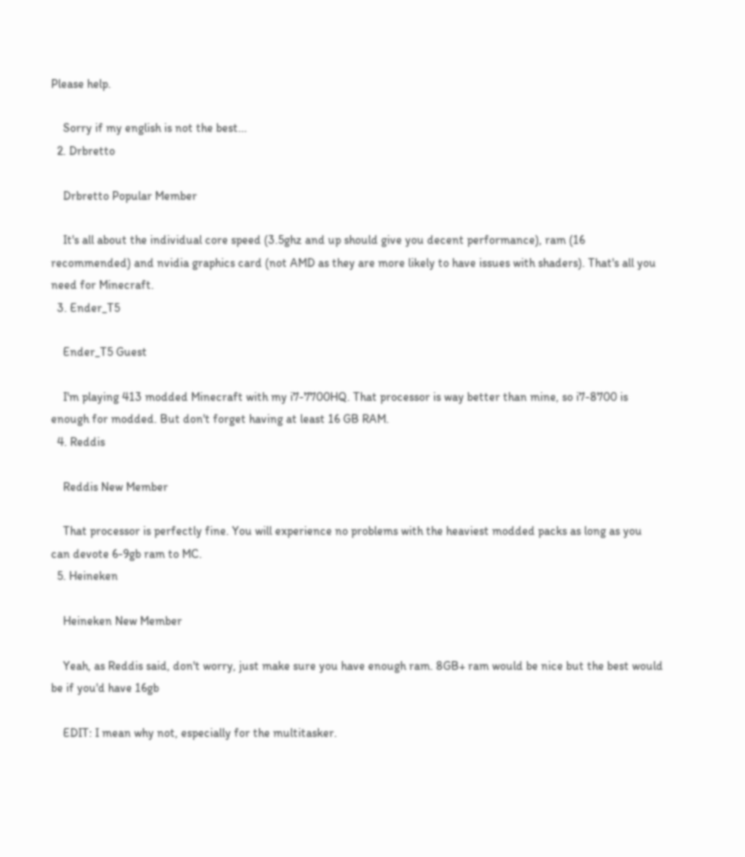Please help.

    Sorry if my english is not the best...
  2. Drbretto

    Drbretto Popular Member

    It's all about the individual core speed (3.5ghz and up should give you decent performance), ram (16 recommended) and nvidia graphics card (not AMD as they are more likely to have issues with shaders). That's all you need for Minecraft.
  3. Ender_T5

    Ender_T5 Guest

    I'm playing 413 modded Minecraft with my i7-7700HQ. That processor is way better than mine, so i7-8700 is enough for modded. But don't forget having at least 16 GB RAM.
  4. Reddis

    Reddis New Member

    That processor is perfectly fine. You will experience no problems with the heaviest modded packs as long as you can devote 6-9gb ram to MC.
  5. Heineken

    Heineken New Member

    Yeah, as Reddis said, don't worry, just make sure you have enough ram. 8GB+ ram would be nice but the best would be if you'd have 16gb

    EDIT: I mean why not, especially for the multitasker.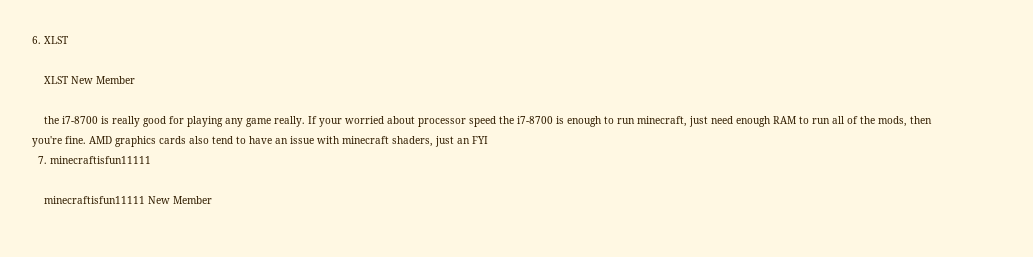6. XLST

    XLST New Member

    the i7-8700 is really good for playing any game really. If your worried about processor speed the i7-8700 is enough to run minecraft, just need enough RAM to run all of the mods, then you're fine. AMD graphics cards also tend to have an issue with minecraft shaders, just an FYI
  7. minecraftisfun11111

    minecraftisfun11111 New Member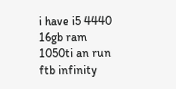i have i5 4440 16gb ram 1050ti an run ftb infinity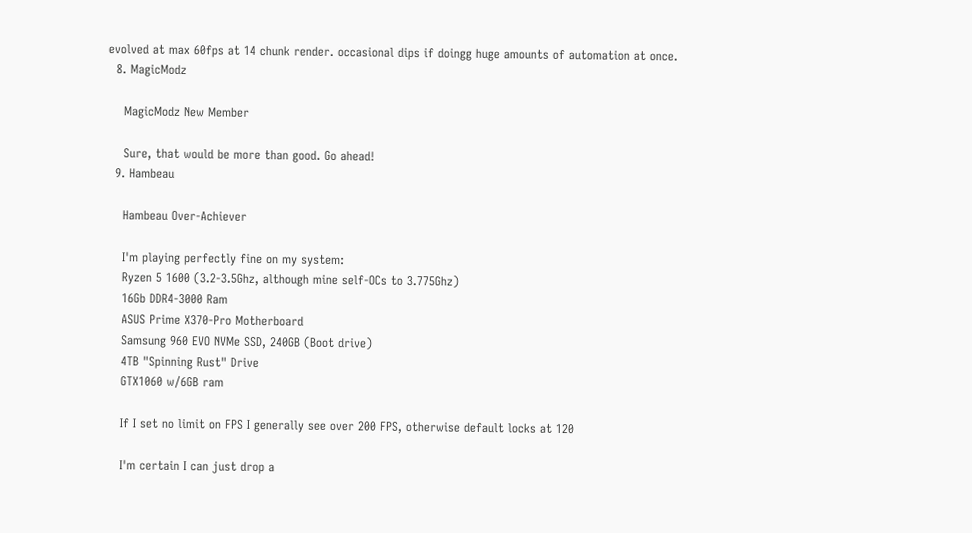evolved at max 60fps at 14 chunk render. occasional dips if doingg huge amounts of automation at once.
  8. MagicModz

    MagicModz New Member

    Sure, that would be more than good. Go ahead!
  9. Hambeau

    Hambeau Over-Achiever

    I'm playing perfectly fine on my system:
    Ryzen 5 1600 (3.2-3.5Ghz, although mine self-OCs to 3.775Ghz)
    16Gb DDR4-3000 Ram
    ASUS Prime X370-Pro Motherboard
    Samsung 960 EVO NVMe SSD, 240GB (Boot drive)
    4TB "Spinning Rust" Drive
    GTX1060 w/6GB ram

    If I set no limit on FPS I generally see over 200 FPS, otherwise default locks at 120

    I'm certain I can just drop a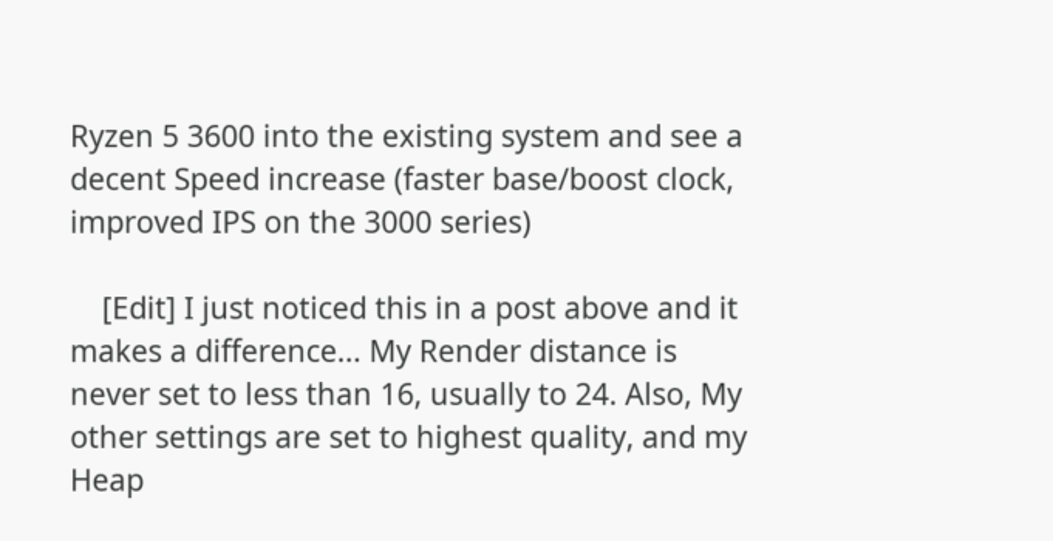Ryzen 5 3600 into the existing system and see a decent Speed increase (faster base/boost clock, improved IPS on the 3000 series)

    [Edit] I just noticed this in a post above and it makes a difference... My Render distance is never set to less than 16, usually to 24. Also, My other settings are set to highest quality, and my Heap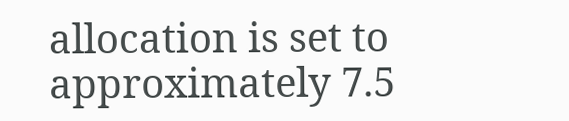allocation is set to approximately 7.5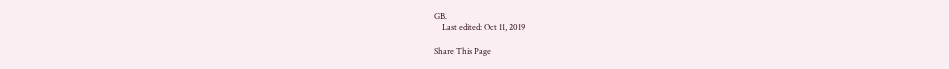GB.
    Last edited: Oct 11, 2019

Share This Page